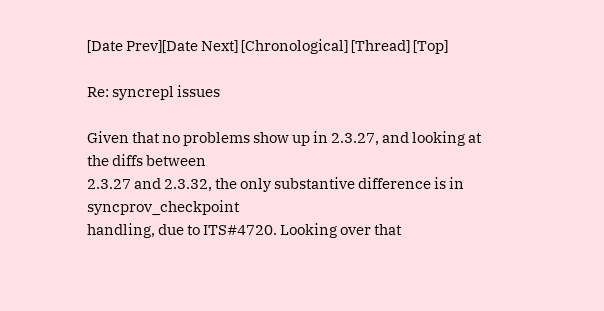[Date Prev][Date Next] [Chronological] [Thread] [Top]

Re: syncrepl issues

Given that no problems show up in 2.3.27, and looking at the diffs between
2.3.27 and 2.3.32, the only substantive difference is in syncprov_checkpoint
handling, due to ITS#4720. Looking over that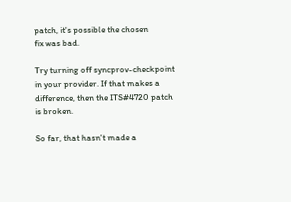patch, it's possible the chosen
fix was bad.

Try turning off syncprov-checkpoint in your provider. If that makes a
difference, then the ITS#4720 patch is broken.

So far, that hasn't made a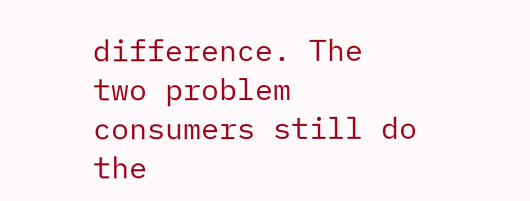difference. The two problem consumers still do the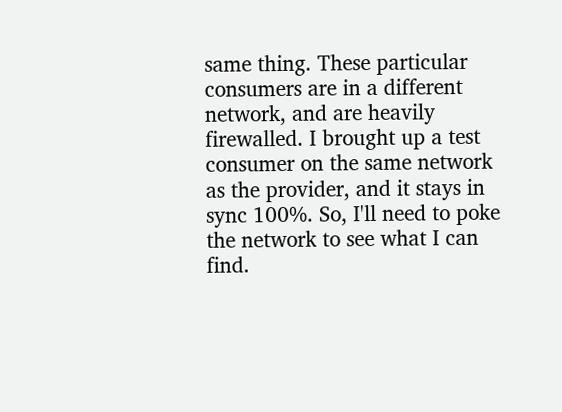same thing. These particular consumers are in a different network, and are heavily firewalled. I brought up a test consumer on the same network as the provider, and it stays in sync 100%. So, I'll need to poke the network to see what I can find.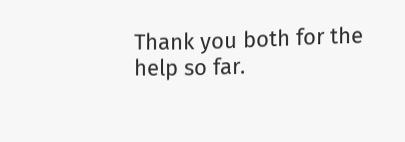Thank you both for the help so far.